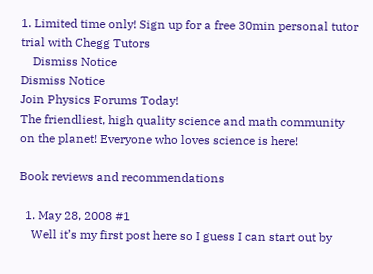1. Limited time only! Sign up for a free 30min personal tutor trial with Chegg Tutors
    Dismiss Notice
Dismiss Notice
Join Physics Forums Today!
The friendliest, high quality science and math community on the planet! Everyone who loves science is here!

Book reviews and recommendations

  1. May 28, 2008 #1
    Well it’s my first post here so I guess I can start out by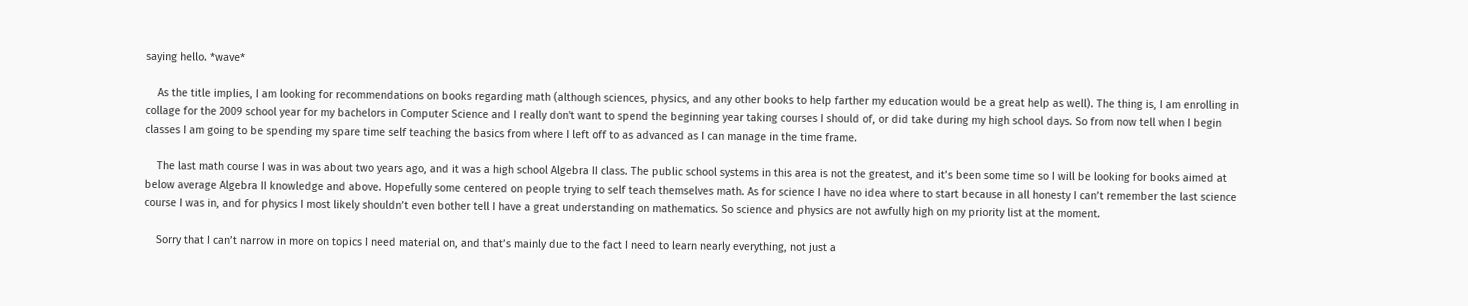saying hello. *wave*

    As the title implies, I am looking for recommendations on books regarding math (although sciences, physics, and any other books to help farther my education would be a great help as well). The thing is, I am enrolling in collage for the 2009 school year for my bachelors in Computer Science and I really don't want to spend the beginning year taking courses I should of, or did take during my high school days. So from now tell when I begin classes I am going to be spending my spare time self teaching the basics from where I left off to as advanced as I can manage in the time frame.

    The last math course I was in was about two years ago, and it was a high school Algebra II class. The public school systems in this area is not the greatest, and it’s been some time so I will be looking for books aimed at below average Algebra II knowledge and above. Hopefully some centered on people trying to self teach themselves math. As for science I have no idea where to start because in all honesty I can’t remember the last science course I was in, and for physics I most likely shouldn’t even bother tell I have a great understanding on mathematics. So science and physics are not awfully high on my priority list at the moment.

    Sorry that I can’t narrow in more on topics I need material on, and that’s mainly due to the fact I need to learn nearly everything, not just a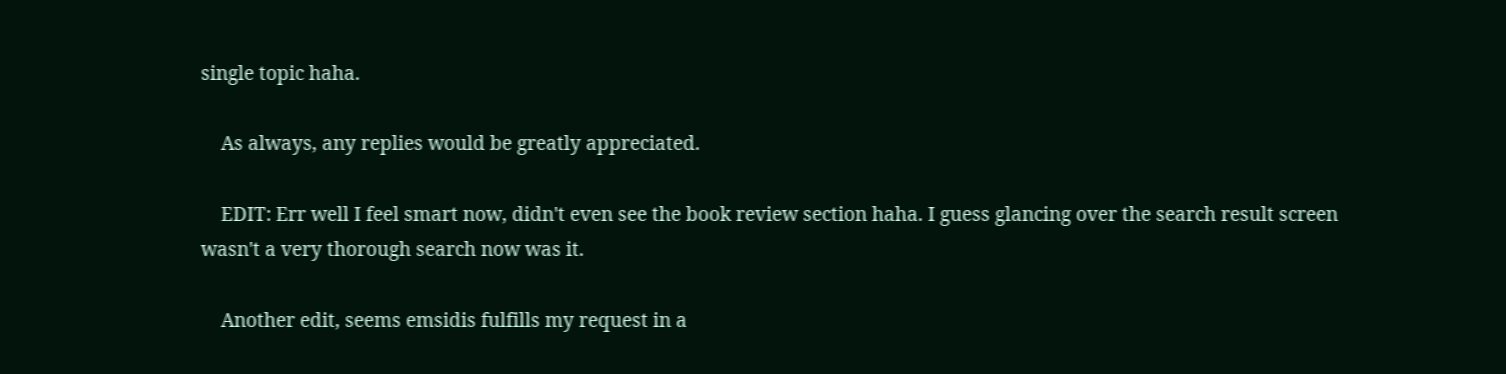single topic haha.

    As always, any replies would be greatly appreciated.

    EDIT: Err well I feel smart now, didn't even see the book review section haha. I guess glancing over the search result screen wasn't a very thorough search now was it.

    Another edit, seems emsidis fulfills my request in a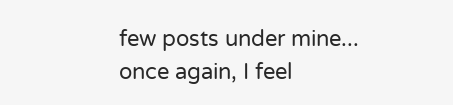few posts under mine... once again, I feel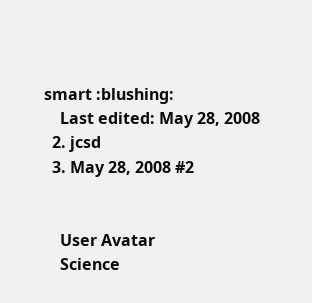smart :blushing:
    Last edited: May 28, 2008
  2. jcsd
  3. May 28, 2008 #2


    User Avatar
    Science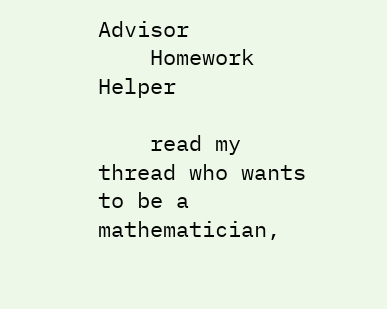Advisor
    Homework Helper

    read my thread who wants to be a mathematician,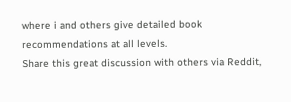where i and others give detailed book recommendations at all levels.
Share this great discussion with others via Reddit,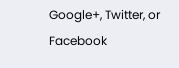Google+, Twitter, or Facebook